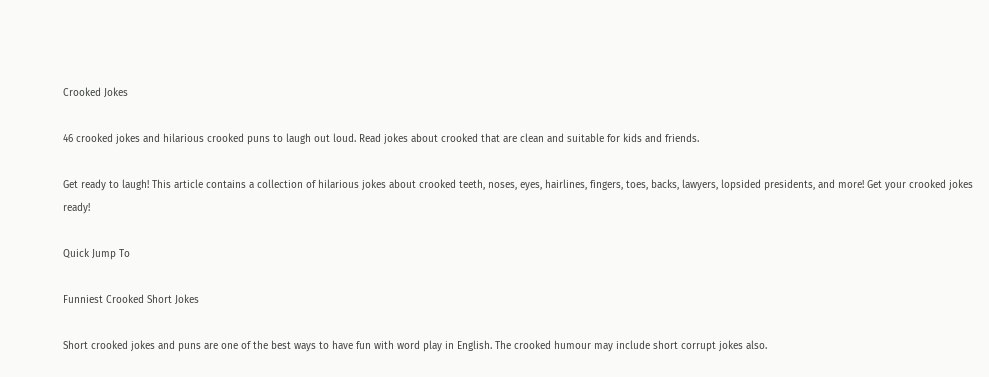Crooked Jokes

46 crooked jokes and hilarious crooked puns to laugh out loud. Read jokes about crooked that are clean and suitable for kids and friends.

Get ready to laugh! This article contains a collection of hilarious jokes about crooked teeth, noses, eyes, hairlines, fingers, toes, backs, lawyers, lopsided presidents, and more! Get your crooked jokes ready!

Quick Jump To

Funniest Crooked Short Jokes

Short crooked jokes and puns are one of the best ways to have fun with word play in English. The crooked humour may include short corrupt jokes also.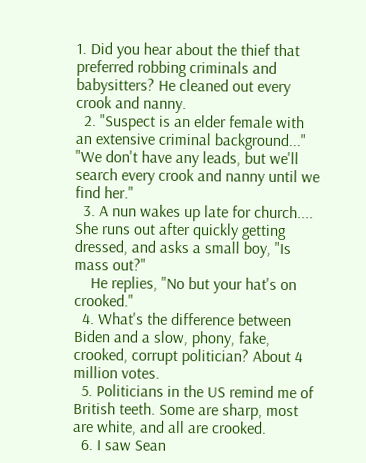1. Did you hear about the thief that preferred robbing criminals and babysitters? He cleaned out every crook and nanny.
  2. "Suspect is an elder female with an extensive criminal background..." "We don't have any leads, but we'll search every crook and nanny until we find her."
  3. A nun wakes up late for church.... She runs out after quickly getting dressed, and asks a small boy, "Is mass out?"
    He replies, "No but your hat's on crooked."
  4. What's the difference between Biden and a slow, phony, fake, crooked, corrupt politician? About 4 million votes.
  5. Politicians in the US remind me of British teeth. Some are sharp, most are white, and all are crooked.
  6. I saw Sean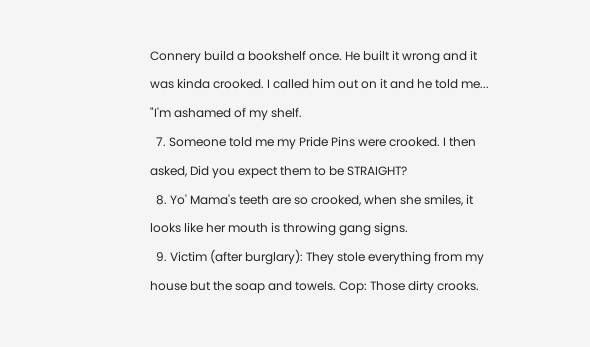Connery build a bookshelf once. He built it wrong and it was kinda crooked. I called him out on it and he told me... "I'm ashamed of my shelf.
  7. Someone told me my Pride Pins were crooked. I then asked, Did you expect them to be STRAIGHT?
  8. Yo' Mama's teeth are so crooked, when she smiles, it looks like her mouth is throwing gang signs.
  9. Victim (after burglary): They stole everything from my house but the soap and towels. Cop: Those dirty crooks.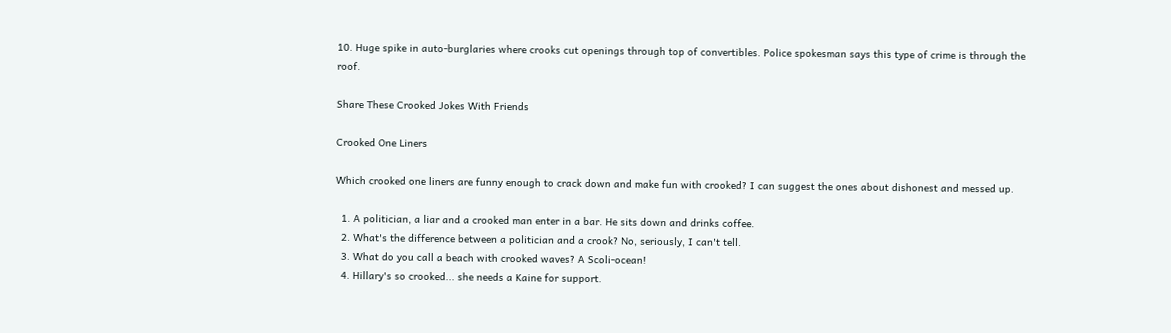10. Huge spike in auto-burglaries where crooks cut openings through top of convertibles. Police spokesman says this type of crime is through the roof.

Share These Crooked Jokes With Friends

Crooked One Liners

Which crooked one liners are funny enough to crack down and make fun with crooked? I can suggest the ones about dishonest and messed up.

  1. A politician, a liar and a crooked man enter in a bar. He sits down and drinks coffee.
  2. What's the difference between a politician and a crook? No, seriously, I can't tell.
  3. What do you call a beach with crooked waves? A Scoli-ocean!
  4. Hillary's so crooked... she needs a Kaine for support.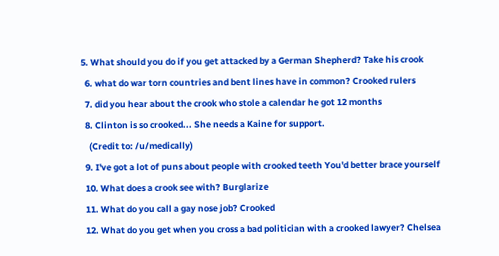5. What should you do if you get attacked by a German Shepherd? Take his crook
  6. what do war torn countries and bent lines have in common? Crooked rulers
  7. did you hear about the crook who stole a calendar he got 12 months
  8. Clinton is so crooked... She needs a Kaine for support.
    (Credit to: /u/medically)
  9. I've got a lot of puns about people with crooked teeth You'd better brace yourself
  10. What does a crook see with? Burglarize
  11. What do you call a gay nose job? Crooked
  12. What do you get when you cross a bad politician with a crooked lawyer? Chelsea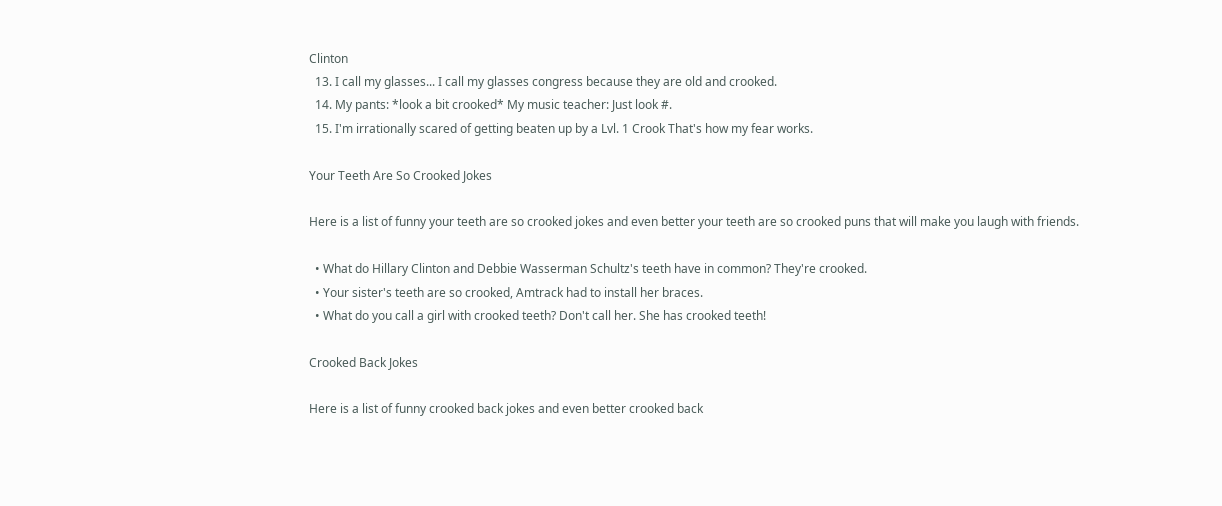Clinton
  13. I call my glasses... I call my glasses congress because they are old and crooked.
  14. My pants: *look a bit crooked* My music teacher: Just look #.
  15. I'm irrationally scared of getting beaten up by a Lvl. 1 Crook That's how my fear works.

Your Teeth Are So Crooked Jokes

Here is a list of funny your teeth are so crooked jokes and even better your teeth are so crooked puns that will make you laugh with friends.

  • What do Hillary Clinton and Debbie Wasserman Schultz's teeth have in common? They're crooked.
  • Your sister's teeth are so crooked, Amtrack had to install her braces.
  • What do you call a girl with crooked teeth? Don't call her. She has crooked teeth!

Crooked Back Jokes

Here is a list of funny crooked back jokes and even better crooked back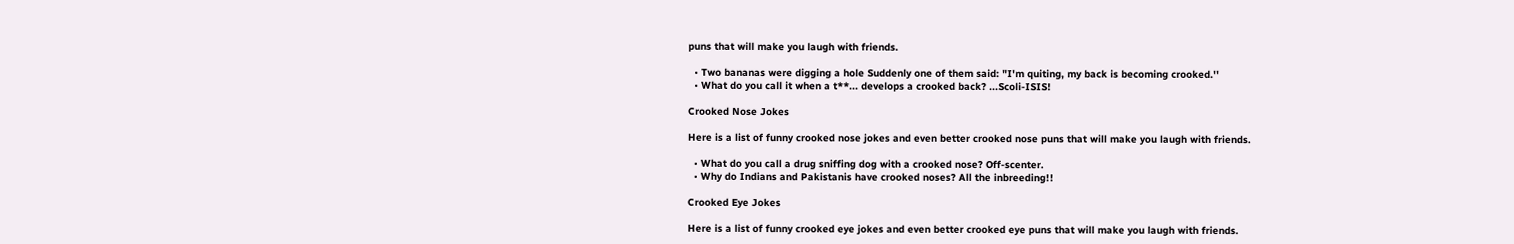puns that will make you laugh with friends.

  • Two bananas were digging a hole Suddenly one of them said: "I'm quiting, my back is becoming crooked.''
  • What do you call it when a t**... develops a crooked back? ...Scoli-ISIS!

Crooked Nose Jokes

Here is a list of funny crooked nose jokes and even better crooked nose puns that will make you laugh with friends.

  • What do you call a drug sniffing dog with a crooked nose? Off-scenter.
  • Why do Indians and Pakistanis have crooked noses? All the inbreeding!!

Crooked Eye Jokes

Here is a list of funny crooked eye jokes and even better crooked eye puns that will make you laugh with friends.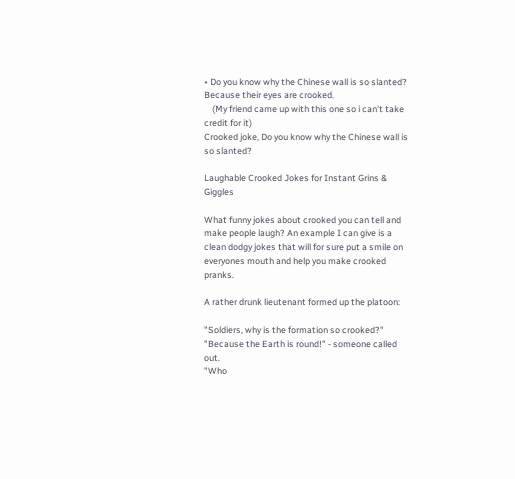• Do you know why the Chinese wall is so slanted? Because their eyes are crooked.
    (My friend came up with this one so i can't take credit for it)
Crooked joke, Do you know why the Chinese wall is so slanted?

Laughable Crooked Jokes for Instant Grins & Giggles

What funny jokes about crooked you can tell and make people laugh? An example I can give is a clean dodgy jokes that will for sure put a smile on everyones mouth and help you make crooked pranks.

A rather drunk lieutenant formed up the platoon:

"Soldiers, why is the formation so crooked?"
"Because the Earth is round!" - someone called out.
"Who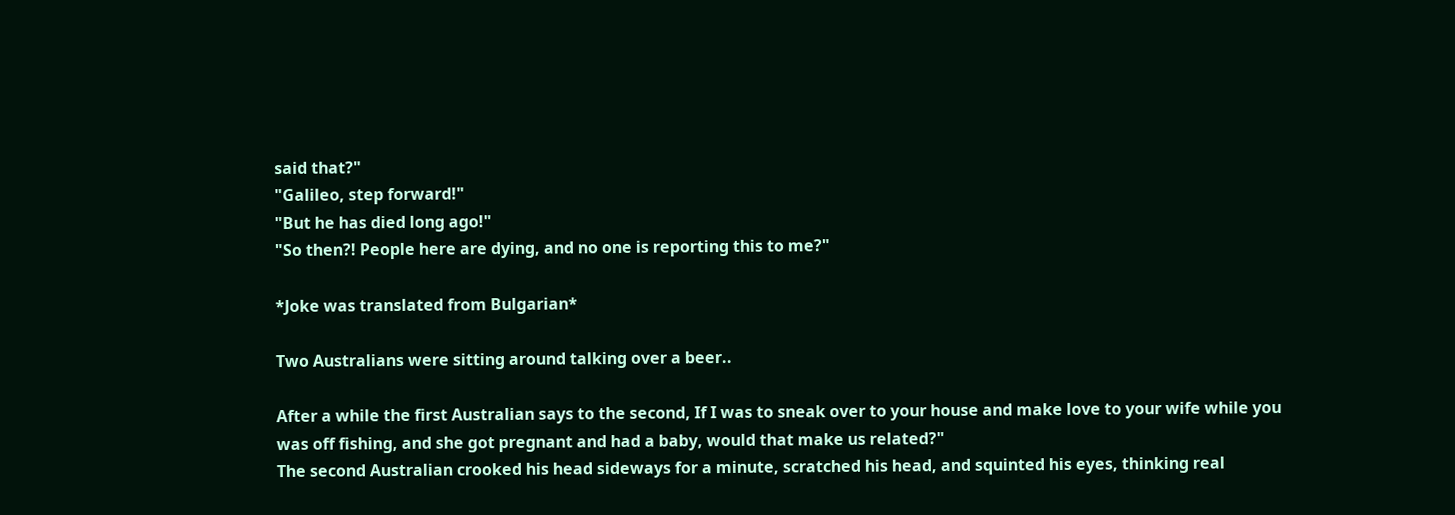said that?"
"Galileo, step forward!"
"But he has died long ago!"
"So then?! People here are dying, and no one is reporting this to me?"

*Joke was translated from Bulgarian*

Two Australians were sitting around talking over a beer..

After a while the first Australian says to the second, If I was to sneak over to your house and make love to your wife while you was off fishing, and she got pregnant and had a baby, would that make us related?"
The second Australian crooked his head sideways for a minute, scratched his head, and squinted his eyes, thinking real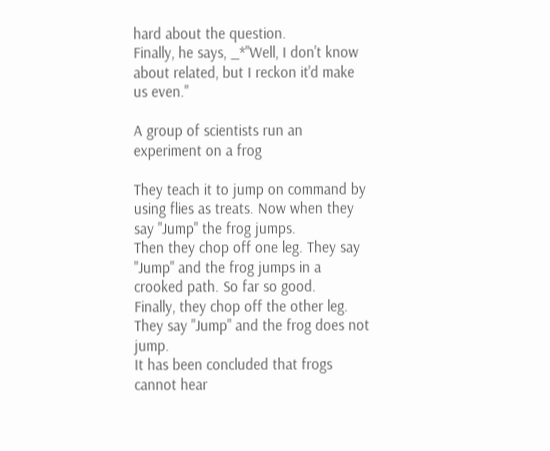hard about the question.
Finally, he says, _*"Well, I don't know about related, but I reckon it'd make us even."

A group of scientists run an experiment on a frog

They teach it to jump on command by using flies as treats. Now when they say "Jump" the frog jumps.
Then they chop off one leg. They say "Jump" and the frog jumps in a crooked path. So far so good.
Finally, they chop off the other leg. They say "Jump" and the frog does not jump.
It has been concluded that frogs cannot hear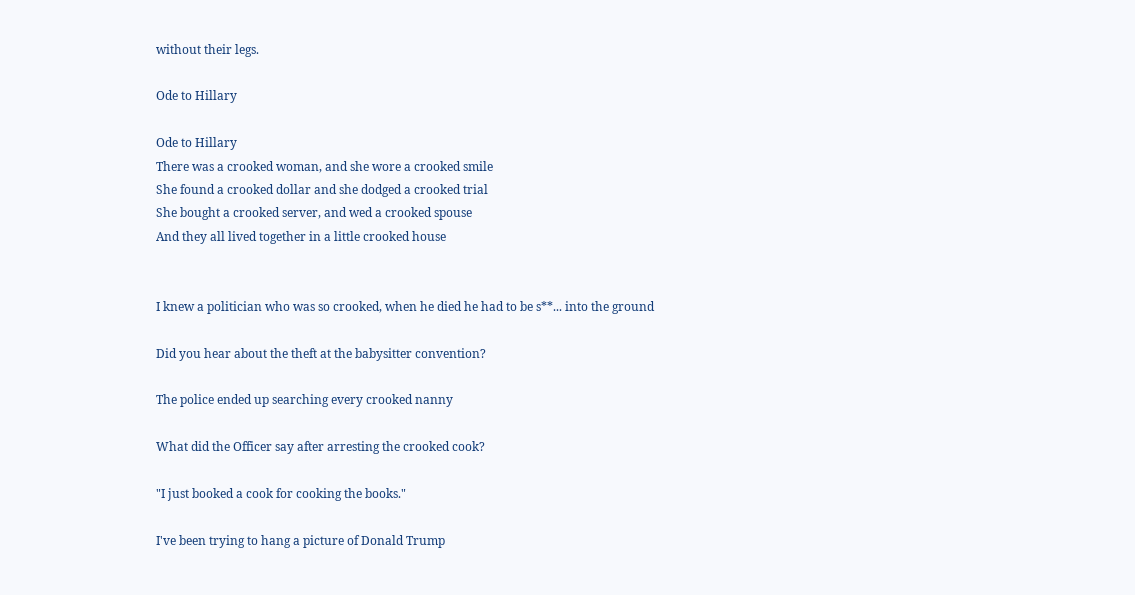without their legs.

Ode to Hillary

Ode to Hillary
There was a crooked woman, and she wore a crooked smile
She found a crooked dollar and she dodged a crooked trial
She bought a crooked server, and wed a crooked spouse
And they all lived together in a little crooked house


I knew a politician who was so crooked, when he died he had to be s**... into the ground

Did you hear about the theft at the babysitter convention?

The police ended up searching every crooked nanny

What did the Officer say after arresting the crooked cook?

"I just booked a cook for cooking the books."

I've been trying to hang a picture of Donald Trump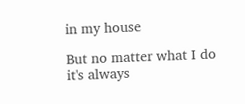in my house

But no matter what I do it's always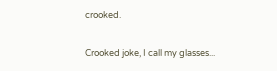crooked.

Crooked joke, I call my glasses...